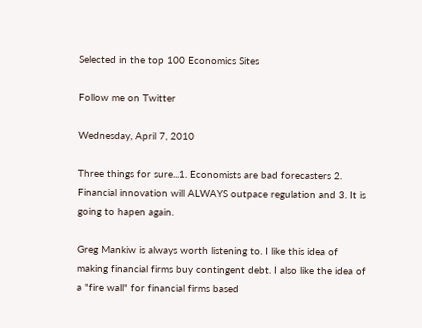Selected in the top 100 Economics Sites

Follow me on Twitter

Wednesday, April 7, 2010

Three things for sure...1. Economists are bad forecasters 2. Financial innovation will ALWAYS outpace regulation and 3. It is going to hapen again.

Greg Mankiw is always worth listening to. I like this idea of making financial firms buy contingent debt. I also like the idea of a "fire wall" for financial firms based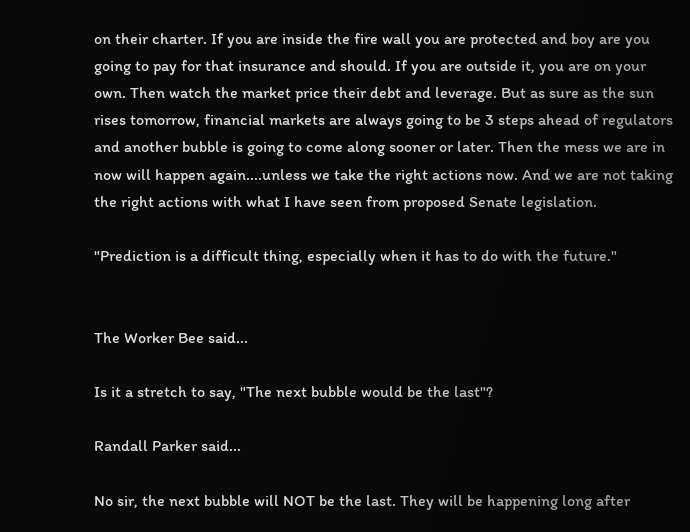on their charter. If you are inside the fire wall you are protected and boy are you going to pay for that insurance and should. If you are outside it, you are on your own. Then watch the market price their debt and leverage. But as sure as the sun rises tomorrow, financial markets are always going to be 3 steps ahead of regulators and another bubble is going to come along sooner or later. Then the mess we are in now will happen again....unless we take the right actions now. And we are not taking the right actions with what I have seen from proposed Senate legislation.

"Prediction is a difficult thing, especially when it has to do with the future."


The Worker Bee said...

Is it a stretch to say, "The next bubble would be the last"?

Randall Parker said...

No sir, the next bubble will NOT be the last. They will be happening long after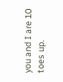you and I are 10 toes up.